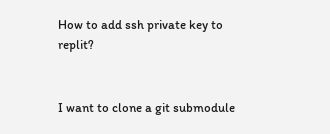How to add ssh private key to replit?


I want to clone a git submodule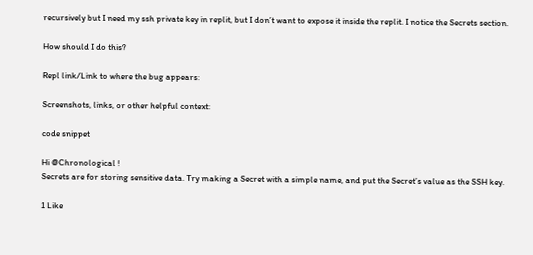recursively but I need my ssh private key in replit, but I don’t want to expose it inside the replit. I notice the Secrets section.

How should I do this?

Repl link/Link to where the bug appears:

Screenshots, links, or other helpful context:

code snippet

Hi @Chronological !
Secrets are for storing sensitive data. Try making a Secret with a simple name, and put the Secret’s value as the SSH key.

1 Like